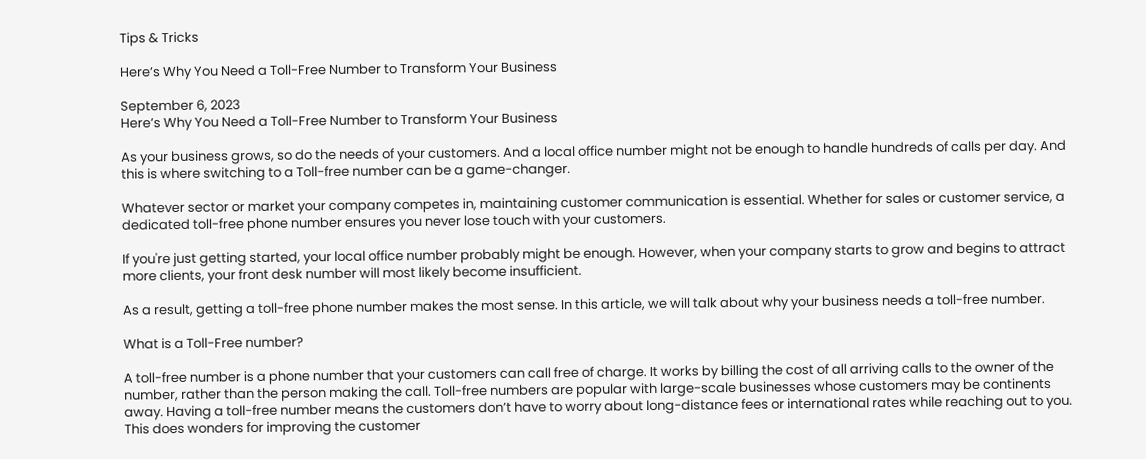Tips & Tricks

Here’s Why You Need a Toll-Free Number to Transform Your Business

September 6, 2023
Here’s Why You Need a Toll-Free Number to Transform Your Business

As your business grows, so do the needs of your customers. And a local office number might not be enough to handle hundreds of calls per day. And this is where switching to a Toll-free number can be a game-changer.

Whatever sector or market your company competes in, maintaining customer communication is essential. Whether for sales or customer service, a dedicated toll-free phone number ensures you never lose touch with your customers.

If you're just getting started, your local office number probably might be enough. However, when your company starts to grow and begins to attract more clients, your front desk number will most likely become insufficient.

As a result, getting a toll-free phone number makes the most sense. In this article, we will talk about why your business needs a toll-free number.

What is a Toll-Free number?

A toll-free number is a phone number that your customers can call free of charge. It works by billing the cost of all arriving calls to the owner of the number, rather than the person making the call. Toll-free numbers are popular with large-scale businesses whose customers may be continents away. Having a toll-free number means the customers don’t have to worry about long-distance fees or international rates while reaching out to you. This does wonders for improving the customer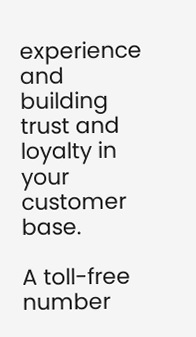experience and building trust and loyalty in your customer base.

A toll-free number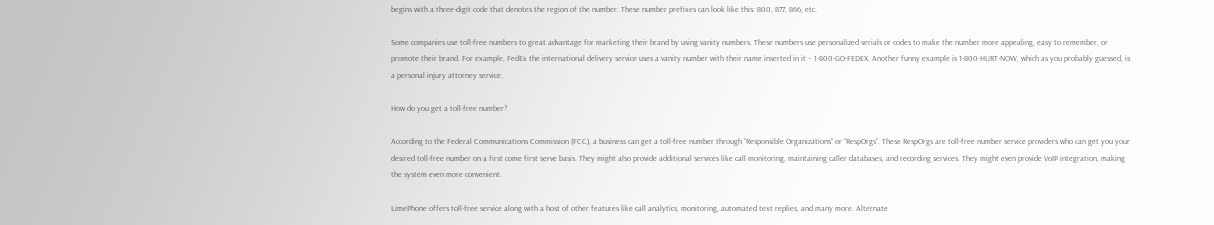begins with a three-digit code that denotes the region of the number. These number prefixes can look like this: 800, 877, 866, etc.

Some companies use toll-free numbers to great advantage for marketing their brand by using vanity numbers. These numbers use personalized serials or codes to make the number more appealing, easy to remember, or promote their brand. For example, FedEx the international delivery service uses a vanity number with their name inserted in it – 1-800-GO-FEDEX. Another funny example is 1-800-HURT-NOW, which as you probably guessed, is a personal injury attorney service.

How do you get a toll-free number?

According to the Federal Communications Commission (FCC), a business can get a toll-free number through “Responsible Organizations” or “RespOrgs”. These RespOrgs are toll-free number service providers who can get you your desired toll-free number on a first come first serve basis. They might also provide additional services like call monitoring, maintaining caller databases, and recording services. They might even provide VoIP integration, making the system even more convenient.

LimePhone offers toll-free service along with a host of other features like call analytics, monitoring, automated text replies, and many more. Alternate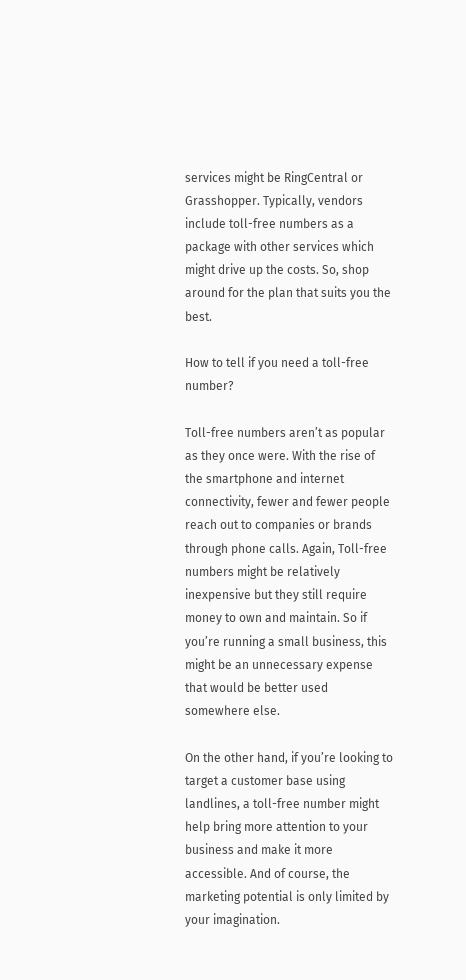services might be RingCentral or Grasshopper. Typically, vendors include toll-free numbers as a package with other services which might drive up the costs. So, shop around for the plan that suits you the best.

How to tell if you need a toll-free number?

Toll-free numbers aren’t as popular as they once were. With the rise of the smartphone and internet connectivity, fewer and fewer people reach out to companies or brands through phone calls. Again, Toll-free numbers might be relatively inexpensive but they still require money to own and maintain. So if you’re running a small business, this might be an unnecessary expense that would be better used somewhere else.

On the other hand, if you’re looking to target a customer base using landlines, a toll-free number might help bring more attention to your business and make it more accessible. And of course, the marketing potential is only limited by your imagination.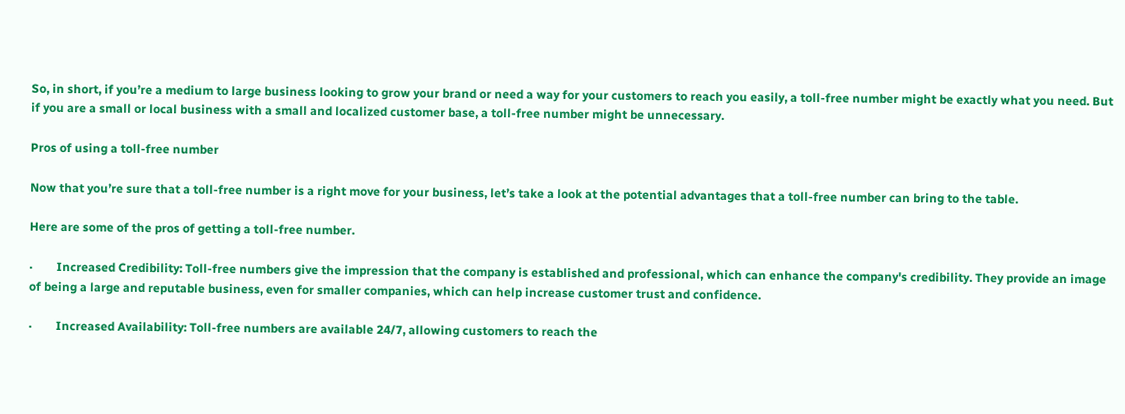So, in short, if you’re a medium to large business looking to grow your brand or need a way for your customers to reach you easily, a toll-free number might be exactly what you need. But if you are a small or local business with a small and localized customer base, a toll-free number might be unnecessary.

Pros of using a toll-free number

Now that you’re sure that a toll-free number is a right move for your business, let’s take a look at the potential advantages that a toll-free number can bring to the table.

Here are some of the pros of getting a toll-free number.

·        Increased Credibility: Toll-free numbers give the impression that the company is established and professional, which can enhance the company's credibility. They provide an image of being a large and reputable business, even for smaller companies, which can help increase customer trust and confidence.

·        Increased Availability: Toll-free numbers are available 24/7, allowing customers to reach the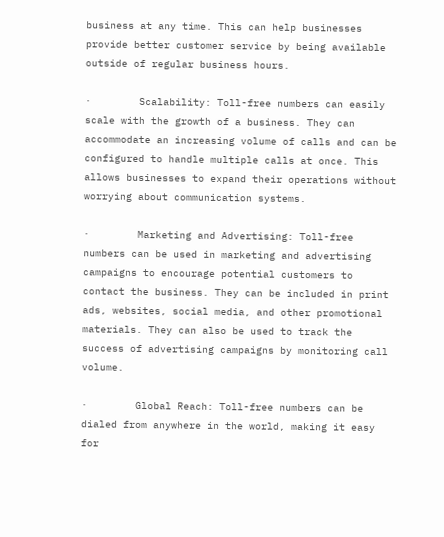business at any time. This can help businesses provide better customer service by being available outside of regular business hours.

·        Scalability: Toll-free numbers can easily scale with the growth of a business. They can accommodate an increasing volume of calls and can be configured to handle multiple calls at once. This allows businesses to expand their operations without worrying about communication systems.

·        Marketing and Advertising: Toll-free numbers can be used in marketing and advertising campaigns to encourage potential customers to contact the business. They can be included in print ads, websites, social media, and other promotional materials. They can also be used to track the success of advertising campaigns by monitoring call volume.

·        Global Reach: Toll-free numbers can be dialed from anywhere in the world, making it easy for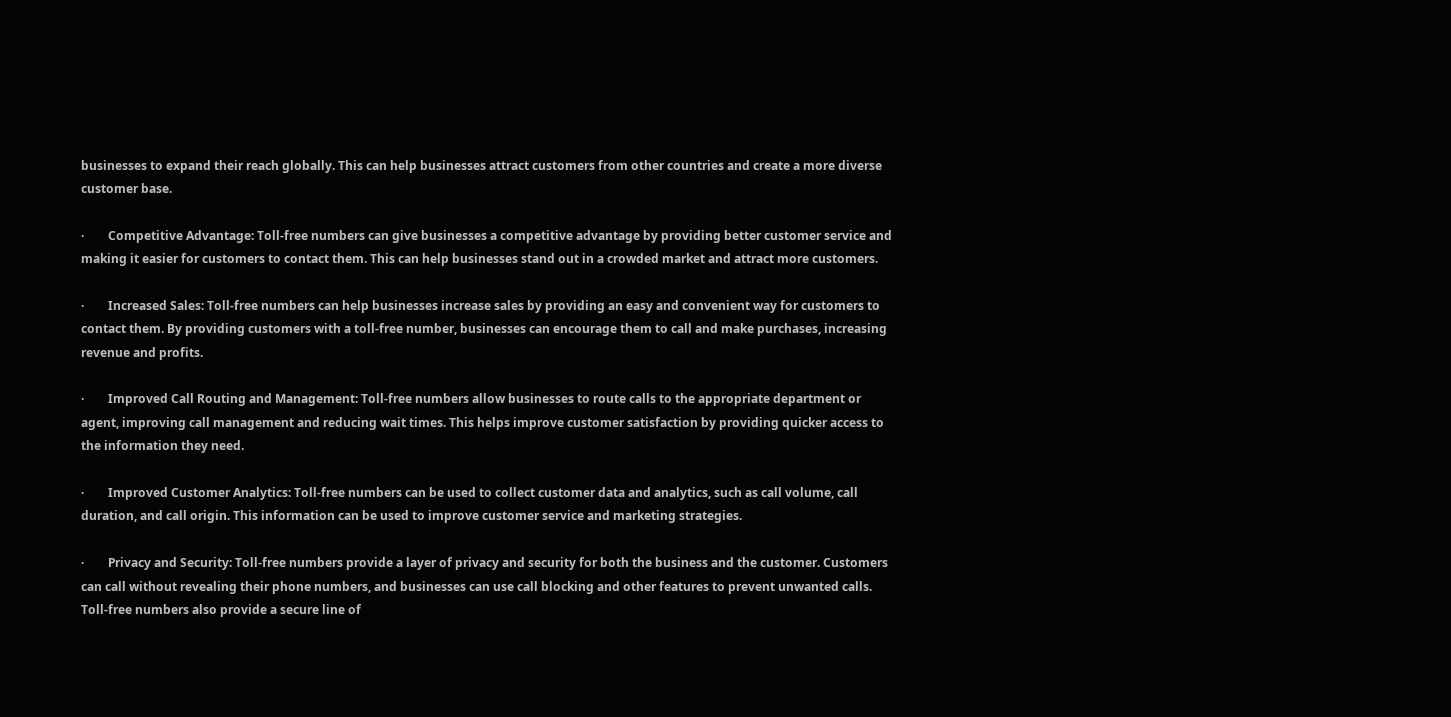businesses to expand their reach globally. This can help businesses attract customers from other countries and create a more diverse customer base.

·        Competitive Advantage: Toll-free numbers can give businesses a competitive advantage by providing better customer service and making it easier for customers to contact them. This can help businesses stand out in a crowded market and attract more customers.

·        Increased Sales: Toll-free numbers can help businesses increase sales by providing an easy and convenient way for customers to contact them. By providing customers with a toll-free number, businesses can encourage them to call and make purchases, increasing revenue and profits.

·        Improved Call Routing and Management: Toll-free numbers allow businesses to route calls to the appropriate department or agent, improving call management and reducing wait times. This helps improve customer satisfaction by providing quicker access to the information they need.

·        Improved Customer Analytics: Toll-free numbers can be used to collect customer data and analytics, such as call volume, call duration, and call origin. This information can be used to improve customer service and marketing strategies.

·        Privacy and Security: Toll-free numbers provide a layer of privacy and security for both the business and the customer. Customers can call without revealing their phone numbers, and businesses can use call blocking and other features to prevent unwanted calls. Toll-free numbers also provide a secure line of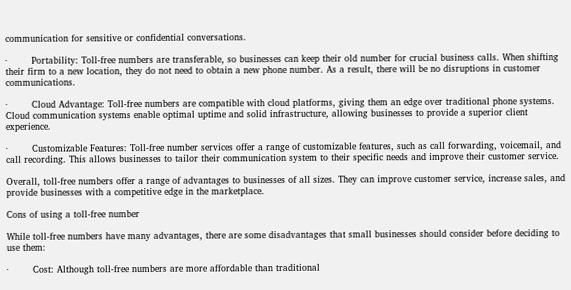communication for sensitive or confidential conversations.

·        Portability: Toll-free numbers are transferable, so businesses can keep their old number for crucial business calls. When shifting their firm to a new location, they do not need to obtain a new phone number. As a result, there will be no disruptions in customer communications.

·        Cloud Advantage: Toll-free numbers are compatible with cloud platforms, giving them an edge over traditional phone systems. Cloud communication systems enable optimal uptime and solid infrastructure, allowing businesses to provide a superior client experience.

·        Customizable Features: Toll-free number services offer a range of customizable features, such as call forwarding, voicemail, and call recording. This allows businesses to tailor their communication system to their specific needs and improve their customer service.

Overall, toll-free numbers offer a range of advantages to businesses of all sizes. They can improve customer service, increase sales, and provide businesses with a competitive edge in the marketplace.

Cons of using a toll-free number

While toll-free numbers have many advantages, there are some disadvantages that small businesses should consider before deciding to use them:

·        Cost: Although toll-free numbers are more affordable than traditional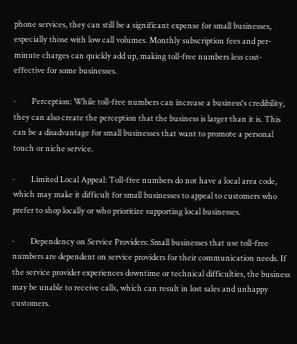phone services, they can still be a significant expense for small businesses, especially those with low call volumes. Monthly subscription fees and per-minute charges can quickly add up, making toll-free numbers less cost-effective for some businesses.

·        Perception: While toll-free numbers can increase a business's credibility, they can also create the perception that the business is larger than it is. This can be a disadvantage for small businesses that want to promote a personal touch or niche service.

·        Limited Local Appeal: Toll-free numbers do not have a local area code, which may make it difficult for small businesses to appeal to customers who prefer to shop locally or who prioritize supporting local businesses.

·        Dependency on Service Providers: Small businesses that use toll-free numbers are dependent on service providers for their communication needs. If the service provider experiences downtime or technical difficulties, the business may be unable to receive calls, which can result in lost sales and unhappy customers.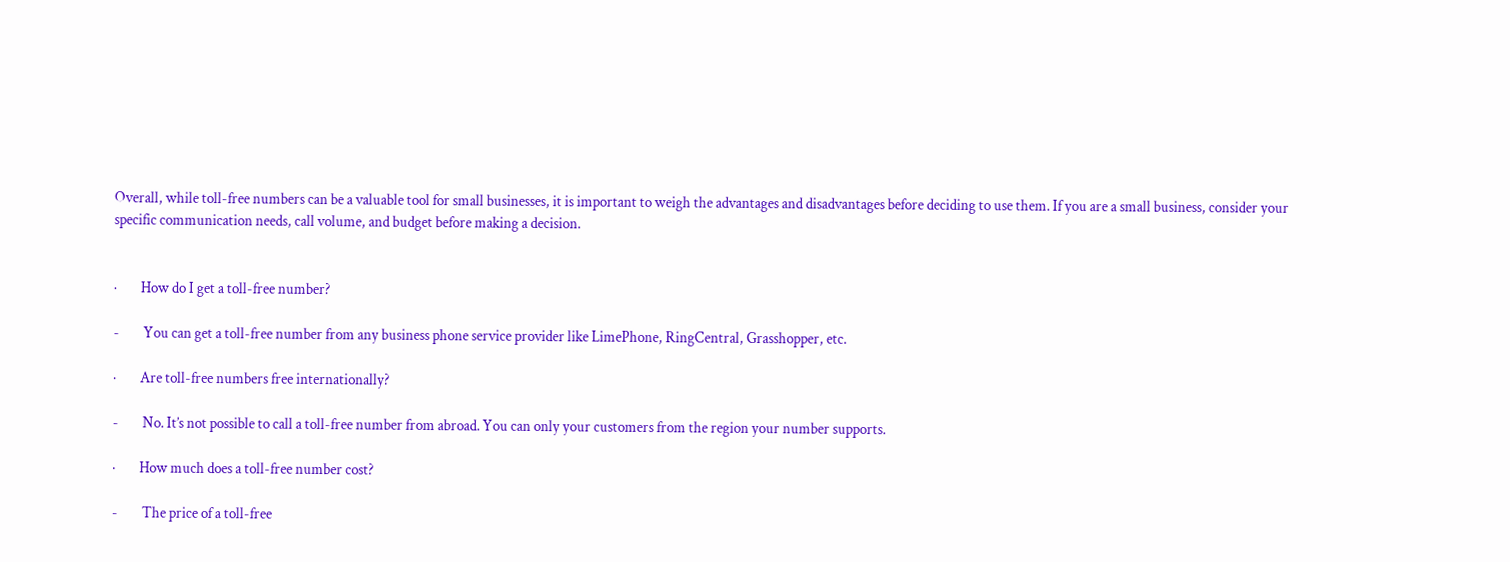Overall, while toll-free numbers can be a valuable tool for small businesses, it is important to weigh the advantages and disadvantages before deciding to use them. If you are a small business, consider your specific communication needs, call volume, and budget before making a decision.


·        How do I get a toll-free number?

-        You can get a toll-free number from any business phone service provider like LimePhone, RingCentral, Grasshopper, etc.

·        Are toll-free numbers free internationally?

-        No. It’s not possible to call a toll-free number from abroad. You can only your customers from the region your number supports.

·        How much does a toll-free number cost?

-        The price of a toll-free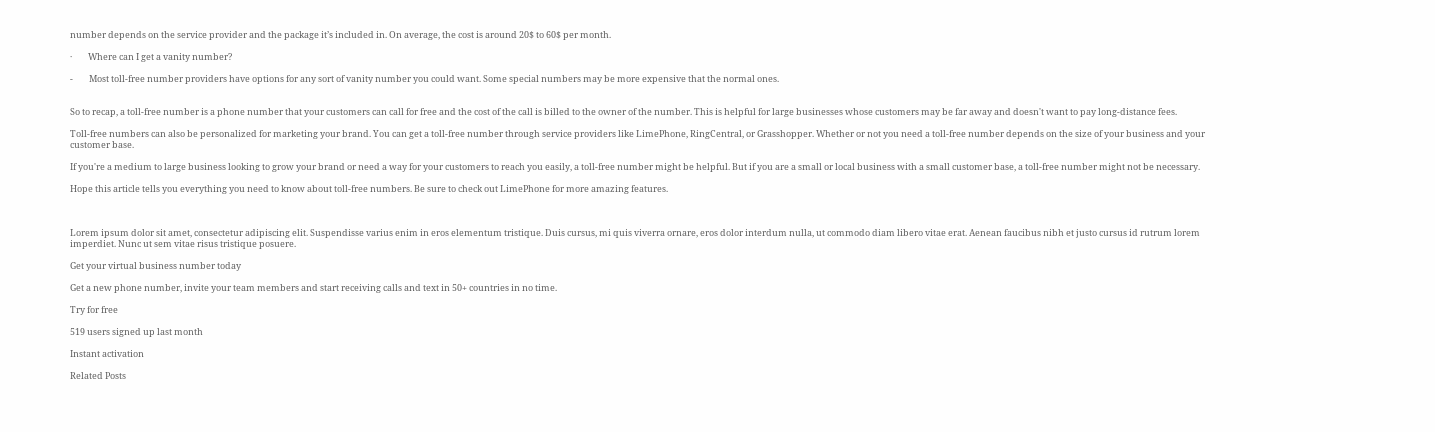number depends on the service provider and the package it’s included in. On average, the cost is around 20$ to 60$ per month.

·        Where can I get a vanity number?

-        Most toll-free number providers have options for any sort of vanity number you could want. Some special numbers may be more expensive that the normal ones.


So to recap, a toll-free number is a phone number that your customers can call for free and the cost of the call is billed to the owner of the number. This is helpful for large businesses whose customers may be far away and doesn't want to pay long-distance fees.

Toll-free numbers can also be personalized for marketing your brand. You can get a toll-free number through service providers like LimePhone, RingCentral, or Grasshopper. Whether or not you need a toll-free number depends on the size of your business and your customer base.

If you're a medium to large business looking to grow your brand or need a way for your customers to reach you easily, a toll-free number might be helpful. But if you are a small or local business with a small customer base, a toll-free number might not be necessary.

Hope this article tells you everything you need to know about toll-free numbers. Be sure to check out LimePhone for more amazing features.



Lorem ipsum dolor sit amet, consectetur adipiscing elit. Suspendisse varius enim in eros elementum tristique. Duis cursus, mi quis viverra ornare, eros dolor interdum nulla, ut commodo diam libero vitae erat. Aenean faucibus nibh et justo cursus id rutrum lorem imperdiet. Nunc ut sem vitae risus tristique posuere.

Get your virtual business number today

Get a new phone number, invite your team members and start receiving calls and text in 50+ countries in no time.

Try for free

519 users signed up last month

Instant activation

Related Posts